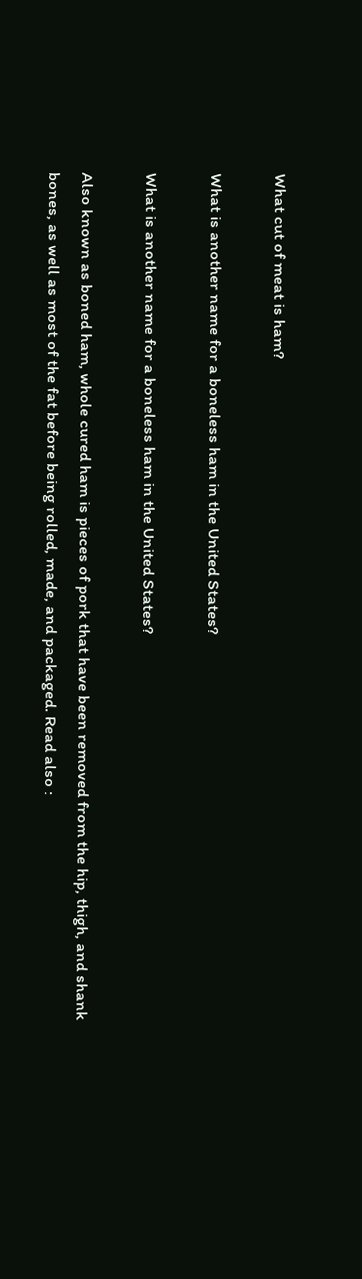What cut of meat is ham?

What is another name for a boneless ham in the United States?

What is another name for a boneless ham in the United States?

Also known as boned ham, whole cured ham is pieces of pork that have been removed from the hip, thigh, and shank bones, as well as most of the fat before being rolled, made, and packaged. Read also :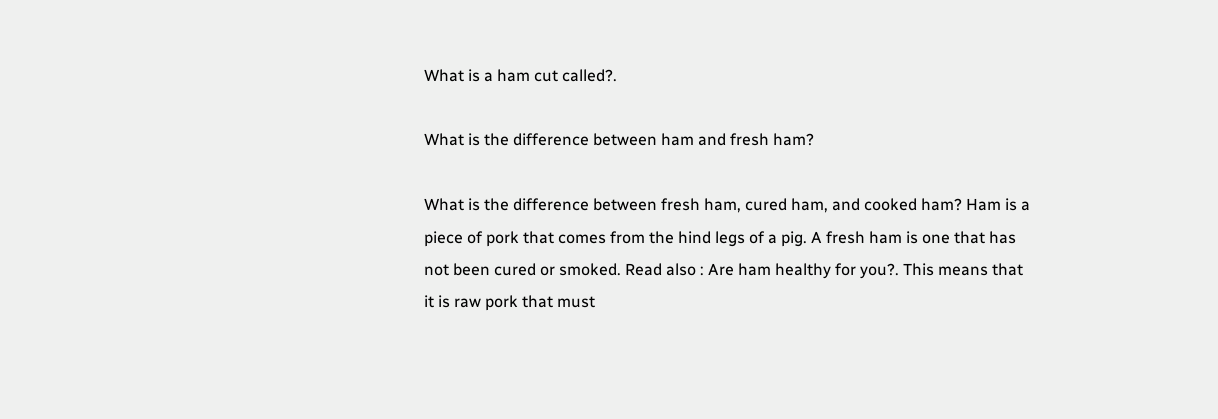What is a ham cut called?.

What is the difference between ham and fresh ham?

What is the difference between fresh ham, cured ham, and cooked ham? Ham is a piece of pork that comes from the hind legs of a pig. A fresh ham is one that has not been cured or smoked. Read also : Are ham healthy for you?. This means that it is raw pork that must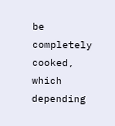be completely cooked, which depending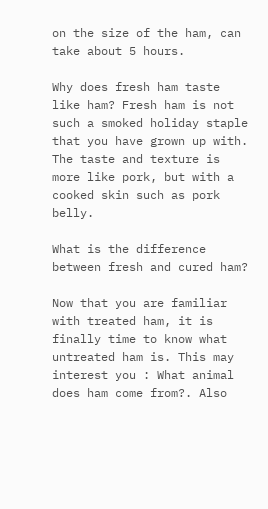on the size of the ham, can take about 5 hours.

Why does fresh ham taste like ham? Fresh ham is not such a smoked holiday staple that you have grown up with. The taste and texture is more like pork, but with a cooked skin such as pork belly.

What is the difference between fresh and cured ham?

Now that you are familiar with treated ham, it is finally time to know what untreated ham is. This may interest you : What animal does ham come from?. Also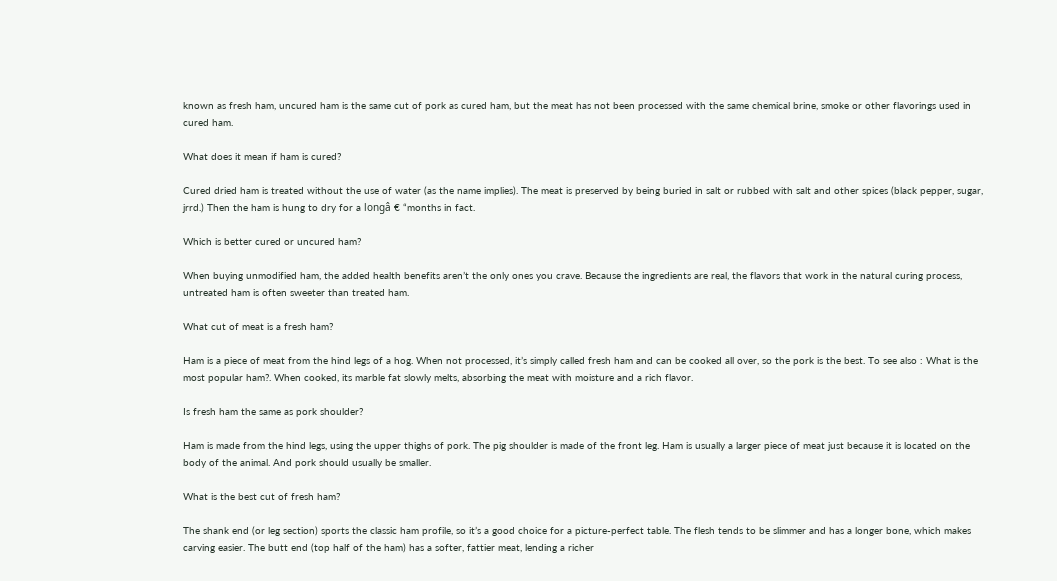known as fresh ham, uncured ham is the same cut of pork as cured ham, but the meat has not been processed with the same chemical brine, smoke or other flavorings used in cured ham.

What does it mean if ham is cured?

Cured dried ham is treated without the use of water (as the name implies). The meat is preserved by being buried in salt or rubbed with salt and other spices (black pepper, sugar, jrrd.) Then the ham is hung to dry for a longâ € “months in fact.

Which is better cured or uncured ham?

When buying unmodified ham, the added health benefits aren’t the only ones you crave. Because the ingredients are real, the flavors that work in the natural curing process, untreated ham is often sweeter than treated ham.

What cut of meat is a fresh ham?

Ham is a piece of meat from the hind legs of a hog. When not processed, it’s simply called fresh ham and can be cooked all over, so the pork is the best. To see also : What is the most popular ham?. When cooked, its marble fat slowly melts, absorbing the meat with moisture and a rich flavor.

Is fresh ham the same as pork shoulder?

Ham is made from the hind legs, using the upper thighs of pork. The pig shoulder is made of the front leg. Ham is usually a larger piece of meat just because it is located on the body of the animal. And pork should usually be smaller.

What is the best cut of fresh ham?

The shank end (or leg section) sports the classic ham profile, so it’s a good choice for a picture-perfect table. The flesh tends to be slimmer and has a longer bone, which makes carving easier. The butt end (top half of the ham) has a softer, fattier meat, lending a richer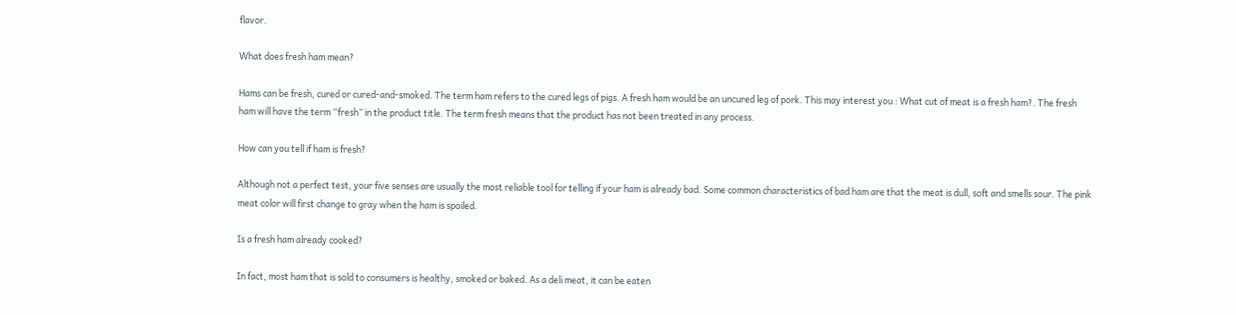flavor.

What does fresh ham mean?

Hams can be fresh, cured or cured-and-smoked. The term ham refers to the cured legs of pigs. A fresh ham would be an uncured leg of pork. This may interest you : What cut of meat is a fresh ham?. The fresh ham will have the term “fresh” in the product title. The term fresh means that the product has not been treated in any process.

How can you tell if ham is fresh?

Although not a perfect test, your five senses are usually the most reliable tool for telling if your ham is already bad. Some common characteristics of bad ham are that the meat is dull, soft and smells sour. The pink meat color will first change to gray when the ham is spoiled.

Is a fresh ham already cooked?

In fact, most ham that is sold to consumers is healthy, smoked or baked. As a deli meat, it can be eaten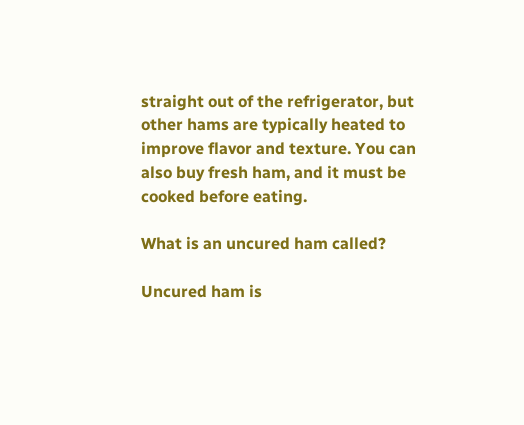straight out of the refrigerator, but other hams are typically heated to improve flavor and texture. You can also buy fresh ham, and it must be cooked before eating.

What is an uncured ham called?

Uncured ham is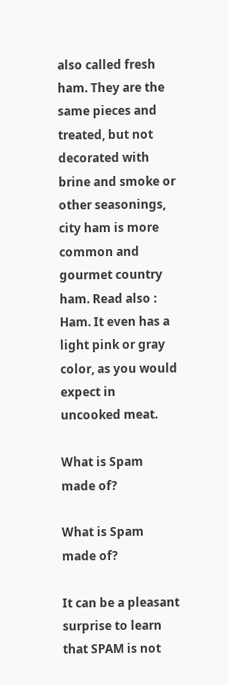also called fresh ham. They are the same pieces and treated, but not decorated with brine and smoke or other seasonings, city ham is more common and gourmet country ham. Read also : Ham. It even has a light pink or gray color, as you would expect in uncooked meat.

What is Spam made of?

What is Spam made of?

It can be a pleasant surprise to learn that SPAM is not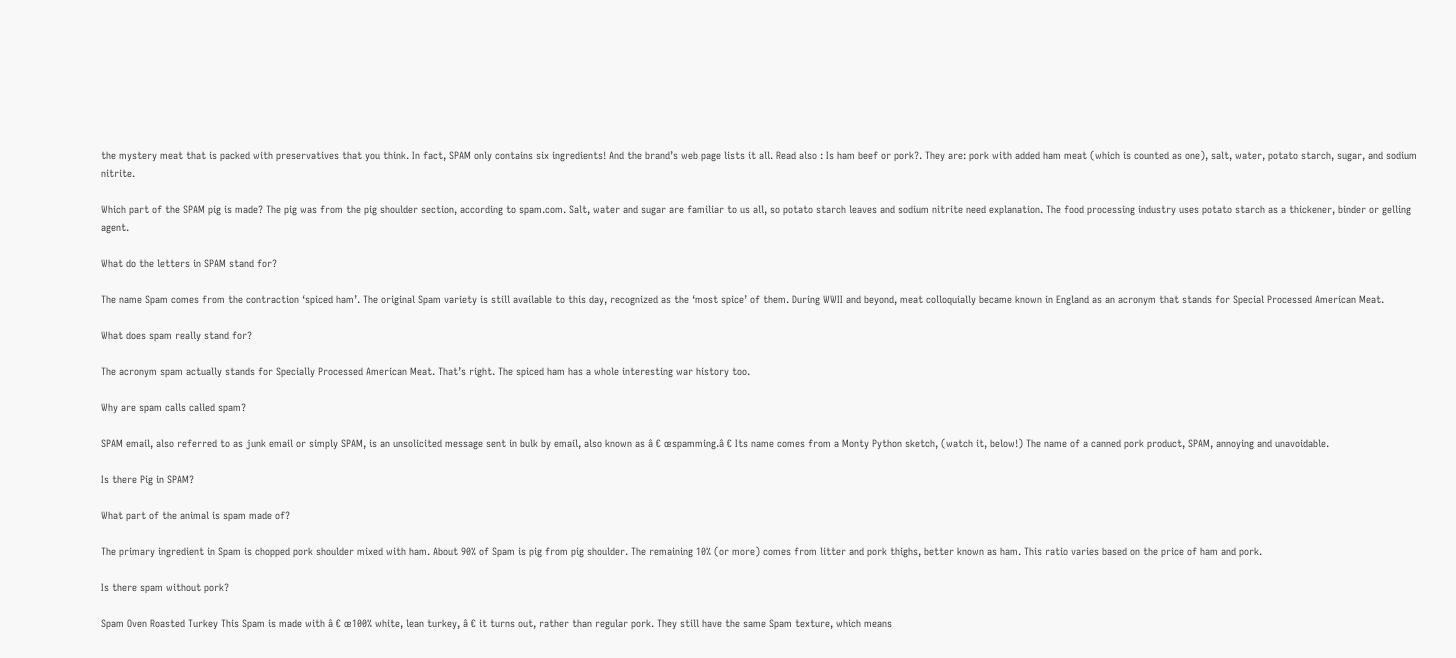the mystery meat that is packed with preservatives that you think. In fact, SPAM only contains six ingredients! And the brand’s web page lists it all. Read also : Is ham beef or pork?. They are: pork with added ham meat (which is counted as one), salt, water, potato starch, sugar, and sodium nitrite.

Which part of the SPAM pig is made? The pig was from the pig shoulder section, according to spam.com. Salt, water and sugar are familiar to us all, so potato starch leaves and sodium nitrite need explanation. The food processing industry uses potato starch as a thickener, binder or gelling agent.

What do the letters in SPAM stand for?

The name Spam comes from the contraction ‘spiced ham’. The original Spam variety is still available to this day, recognized as the ‘most spice’ of them. During WWII and beyond, meat colloquially became known in England as an acronym that stands for Special Processed American Meat.

What does spam really stand for?

The acronym spam actually stands for Specially Processed American Meat. That’s right. The spiced ham has a whole interesting war history too.

Why are spam calls called spam?

SPAM email, also referred to as junk email or simply SPAM, is an unsolicited message sent in bulk by email, also known as â € œspamming.â € Its name comes from a Monty Python sketch, (watch it, below!) The name of a canned pork product, SPAM, annoying and unavoidable.

Is there Pig in SPAM?

What part of the animal is spam made of?

The primary ingredient in Spam is chopped pork shoulder mixed with ham. About 90% of Spam is pig from pig shoulder. The remaining 10% (or more) comes from litter and pork thighs, better known as ham. This ratio varies based on the price of ham and pork.

Is there spam without pork?

Spam Oven Roasted Turkey This Spam is made with â € œ100% white, lean turkey, â € it turns out, rather than regular pork. They still have the same Spam texture, which means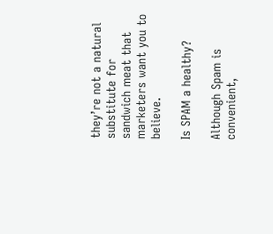they’re not a natural substitute for sandwich meat that marketers want you to believe.

Is SPAM a healthy?

Although Spam is convenient,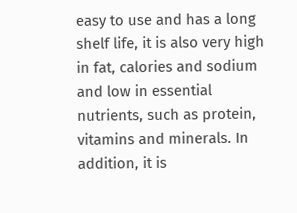easy to use and has a long shelf life, it is also very high in fat, calories and sodium and low in essential nutrients, such as protein, vitamins and minerals. In addition, it is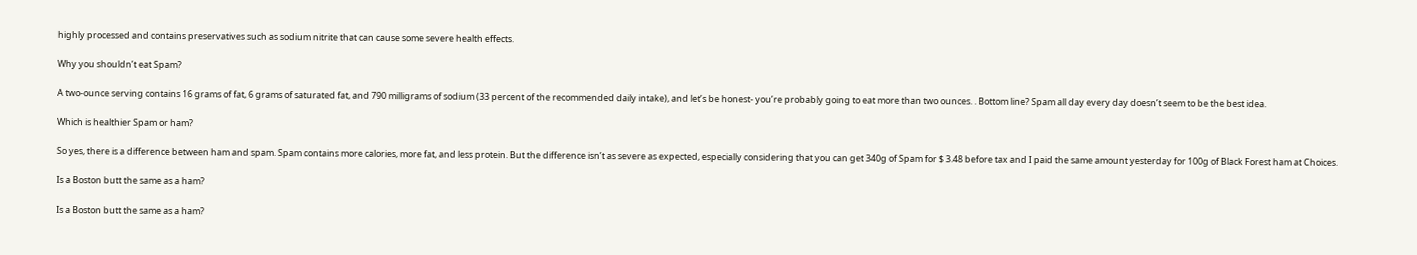highly processed and contains preservatives such as sodium nitrite that can cause some severe health effects.

Why you shouldn’t eat Spam?

A two-ounce serving contains 16 grams of fat, 6 grams of saturated fat, and 790 milligrams of sodium (33 percent of the recommended daily intake), and let’s be honest- you’re probably going to eat more than two ounces. . Bottom line? Spam all day every day doesn’t seem to be the best idea.

Which is healthier Spam or ham?

So yes, there is a difference between ham and spam. Spam contains more calories, more fat, and less protein. But the difference isn’t as severe as expected, especially considering that you can get 340g of Spam for $ 3.48 before tax and I paid the same amount yesterday for 100g of Black Forest ham at Choices.

Is a Boston butt the same as a ham?

Is a Boston butt the same as a ham?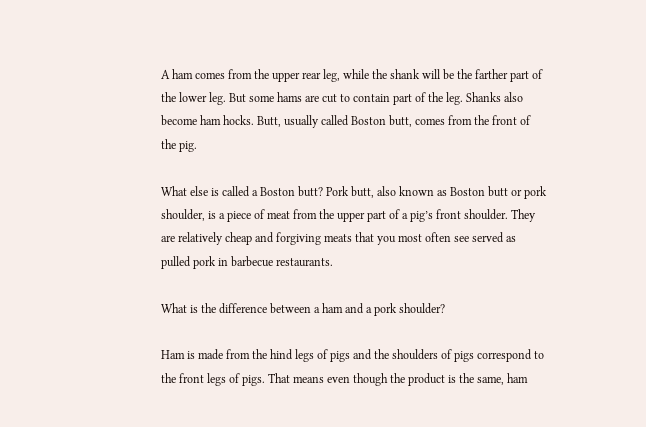A ham comes from the upper rear leg, while the shank will be the farther part of the lower leg. But some hams are cut to contain part of the leg. Shanks also become ham hocks. Butt, usually called Boston butt, comes from the front of the pig.

What else is called a Boston butt? Pork butt, also known as Boston butt or pork shoulder, is a piece of meat from the upper part of a pig’s front shoulder. They are relatively cheap and forgiving meats that you most often see served as pulled pork in barbecue restaurants.

What is the difference between a ham and a pork shoulder?

Ham is made from the hind legs of pigs and the shoulders of pigs correspond to the front legs of pigs. That means even though the product is the same, ham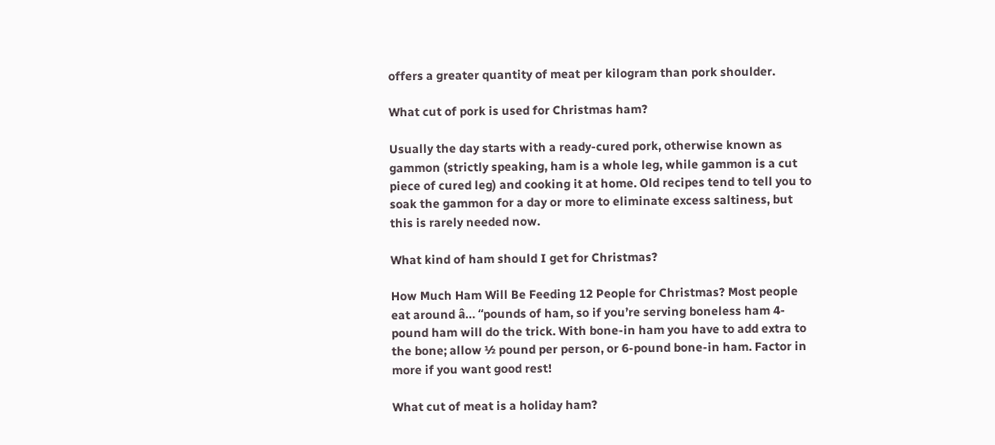offers a greater quantity of meat per kilogram than pork shoulder.

What cut of pork is used for Christmas ham?

Usually the day starts with a ready-cured pork, otherwise known as gammon (strictly speaking, ham is a whole leg, while gammon is a cut piece of cured leg) and cooking it at home. Old recipes tend to tell you to soak the gammon for a day or more to eliminate excess saltiness, but this is rarely needed now.

What kind of ham should I get for Christmas?

How Much Ham Will Be Feeding 12 People for Christmas? Most people eat around â… “pounds of ham, so if you’re serving boneless ham 4-pound ham will do the trick. With bone-in ham you have to add extra to the bone; allow ½ pound per person, or 6-pound bone-in ham. Factor in more if you want good rest!

What cut of meat is a holiday ham?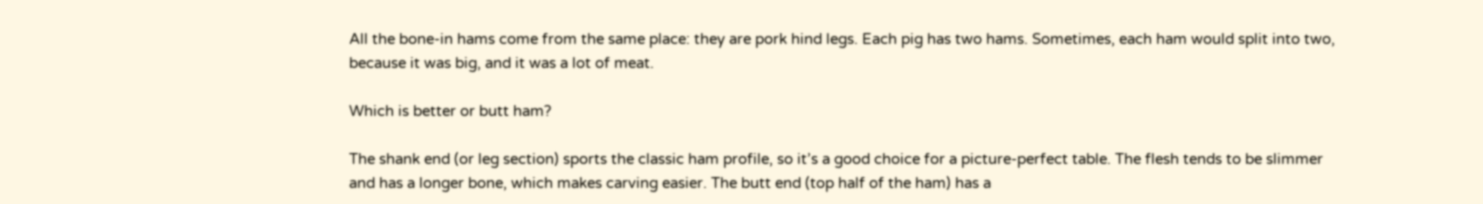All the bone-in hams come from the same place: they are pork hind legs. Each pig has two hams. Sometimes, each ham would split into two, because it was big, and it was a lot of meat.

Which is better or butt ham?

The shank end (or leg section) sports the classic ham profile, so it’s a good choice for a picture-perfect table. The flesh tends to be slimmer and has a longer bone, which makes carving easier. The butt end (top half of the ham) has a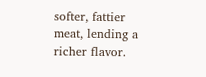softer, fattier meat, lending a richer flavor.